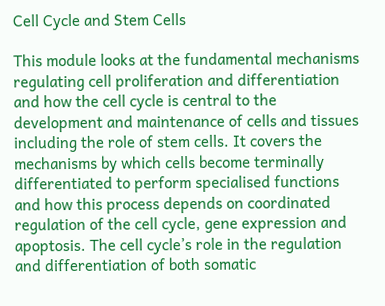Cell Cycle and Stem Cells

This module looks at the fundamental mechanisms regulating cell proliferation and differentiation and how the cell cycle is central to the development and maintenance of cells and tissues including the role of stem cells. It covers the mechanisms by which cells become terminally differentiated to perform specialised functions and how this process depends on coordinated regulation of the cell cycle, gene expression and apoptosis. The cell cycle’s role in the regulation and differentiation of both somatic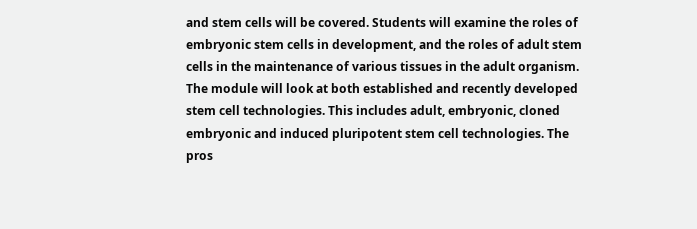and stem cells will be covered. Students will examine the roles of embryonic stem cells in development, and the roles of adult stem cells in the maintenance of various tissues in the adult organism. The module will look at both established and recently developed stem cell technologies. This includes adult, embryonic, cloned embryonic and induced pluripotent stem cell technologies. The pros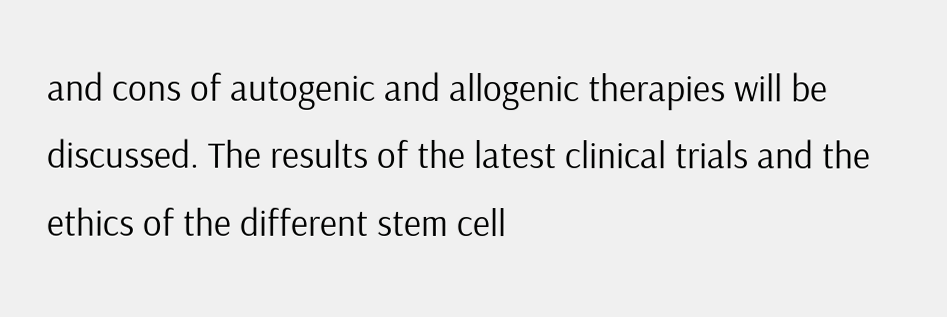and cons of autogenic and allogenic therapies will be discussed. The results of the latest clinical trials and the ethics of the different stem cell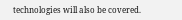technologies will also be covered.